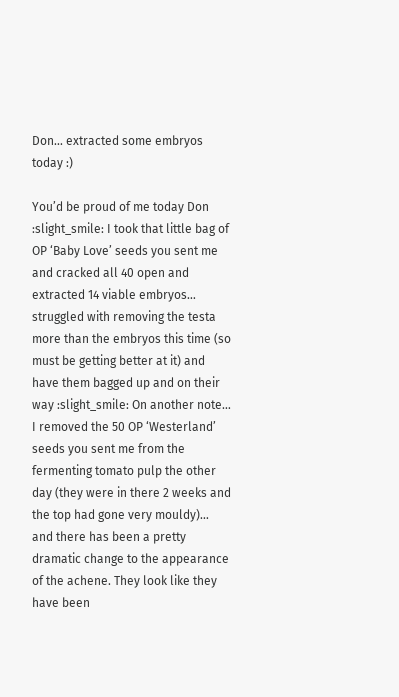Don... extracted some embryos today :)

You’d be proud of me today Don :slight_smile: I took that little bag of OP ‘Baby Love’ seeds you sent me and cracked all 40 open and extracted 14 viable embryos… struggled with removing the testa more than the embryos this time (so must be getting better at it) and have them bagged up and on their way :slight_smile: On another note… I removed the 50 OP ‘Westerland’ seeds you sent me from the fermenting tomato pulp the other day (they were in there 2 weeks and the top had gone very mouldy)… and there has been a pretty dramatic change to the appearance of the achene. They look like they have been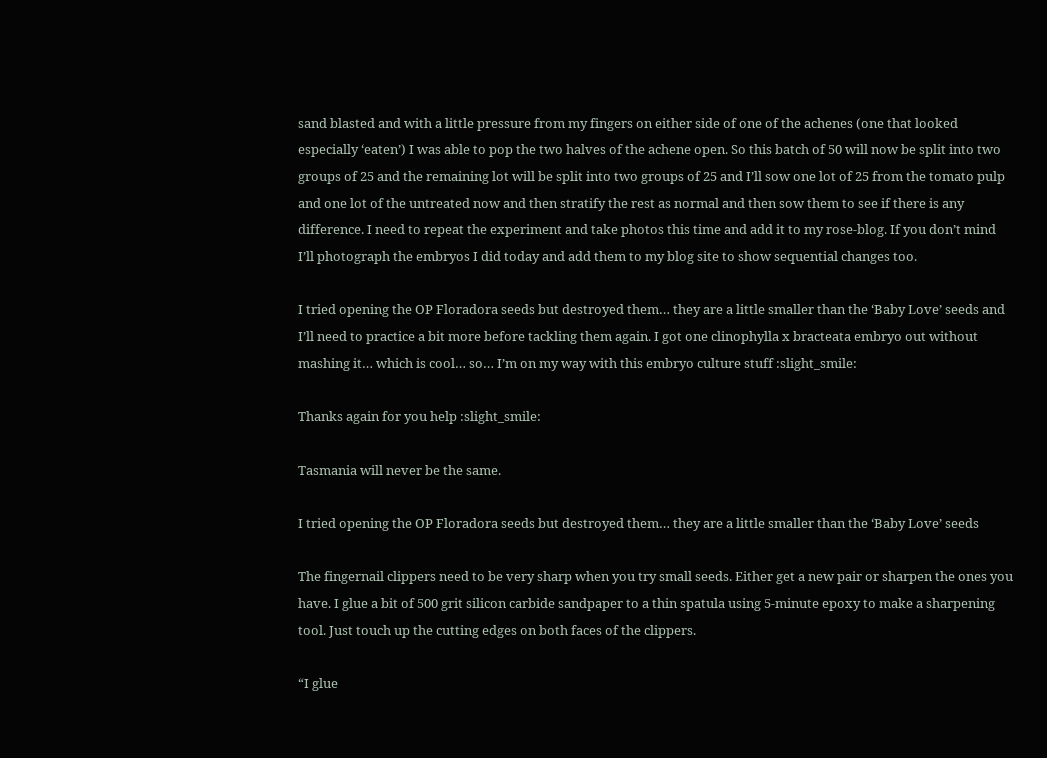sand blasted and with a little pressure from my fingers on either side of one of the achenes (one that looked especially ‘eaten’) I was able to pop the two halves of the achene open. So this batch of 50 will now be split into two groups of 25 and the remaining lot will be split into two groups of 25 and I’ll sow one lot of 25 from the tomato pulp and one lot of the untreated now and then stratify the rest as normal and then sow them to see if there is any difference. I need to repeat the experiment and take photos this time and add it to my rose-blog. If you don’t mind I’ll photograph the embryos I did today and add them to my blog site to show sequential changes too.

I tried opening the OP Floradora seeds but destroyed them… they are a little smaller than the ‘Baby Love’ seeds and I’ll need to practice a bit more before tackling them again. I got one clinophylla x bracteata embryo out without mashing it… which is cool… so… I’m on my way with this embryo culture stuff :slight_smile:

Thanks again for you help :slight_smile:

Tasmania will never be the same.

I tried opening the OP Floradora seeds but destroyed them… they are a little smaller than the ‘Baby Love’ seeds

The fingernail clippers need to be very sharp when you try small seeds. Either get a new pair or sharpen the ones you have. I glue a bit of 500 grit silicon carbide sandpaper to a thin spatula using 5-minute epoxy to make a sharpening tool. Just touch up the cutting edges on both faces of the clippers.

“I glue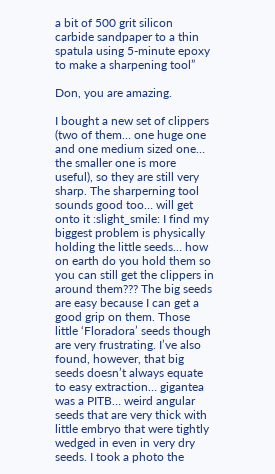a bit of 500 grit silicon carbide sandpaper to a thin spatula using 5-minute epoxy to make a sharpening tool”

Don, you are amazing.

I bought a new set of clippers (two of them… one huge one and one medium sized one… the smaller one is more useful), so they are still very sharp. The sharperning tool sounds good too… will get onto it :slight_smile: I find my biggest problem is physically holding the little seeds… how on earth do you hold them so you can still get the clippers in around them??? The big seeds are easy because I can get a good grip on them. Those little ‘Floradora’ seeds though are very frustrating. I’ve also found, however, that big seeds doesn’t always equate to easy extraction… gigantea was a PITB… weird angular seeds that are very thick with little embryo that were tightly wedged in even in very dry seeds. I took a photo the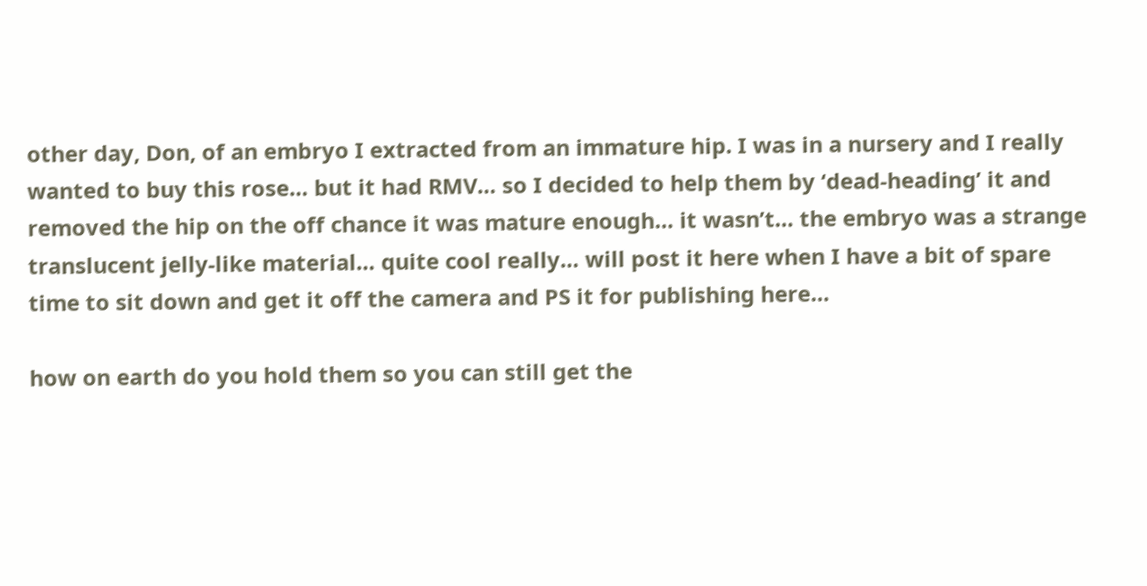other day, Don, of an embryo I extracted from an immature hip. I was in a nursery and I really wanted to buy this rose… but it had RMV… so I decided to help them by ‘dead-heading’ it and removed the hip on the off chance it was mature enough… it wasn’t… the embryo was a strange translucent jelly-like material… quite cool really… will post it here when I have a bit of spare time to sit down and get it off the camera and PS it for publishing here…

how on earth do you hold them so you can still get the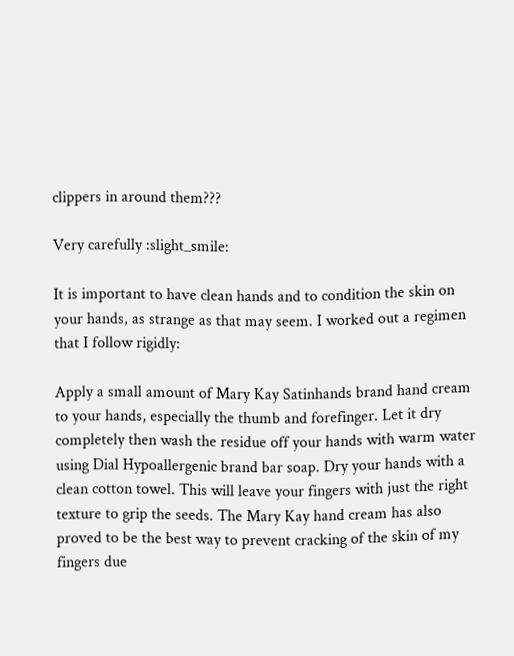clippers in around them???

Very carefully :slight_smile:

It is important to have clean hands and to condition the skin on your hands, as strange as that may seem. I worked out a regimen that I follow rigidly:

Apply a small amount of Mary Kay Satinhands brand hand cream to your hands, especially the thumb and forefinger. Let it dry completely then wash the residue off your hands with warm water using Dial Hypoallergenic brand bar soap. Dry your hands with a clean cotton towel. This will leave your fingers with just the right texture to grip the seeds. The Mary Kay hand cream has also proved to be the best way to prevent cracking of the skin of my fingers due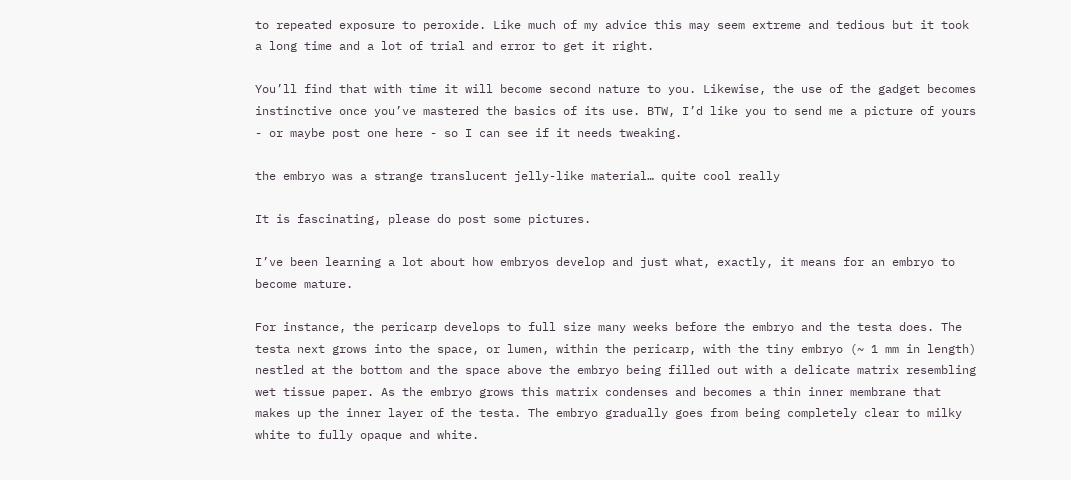to repeated exposure to peroxide. Like much of my advice this may seem extreme and tedious but it took a long time and a lot of trial and error to get it right.

You’ll find that with time it will become second nature to you. Likewise, the use of the gadget becomes instinctive once you’ve mastered the basics of its use. BTW, I’d like you to send me a picture of yours - or maybe post one here - so I can see if it needs tweaking.

the embryo was a strange translucent jelly-like material… quite cool really

It is fascinating, please do post some pictures.

I’ve been learning a lot about how embryos develop and just what, exactly, it means for an embryo to become mature.

For instance, the pericarp develops to full size many weeks before the embryo and the testa does. The testa next grows into the space, or lumen, within the pericarp, with the tiny embryo (~ 1 mm in length) nestled at the bottom and the space above the embryo being filled out with a delicate matrix resembling wet tissue paper. As the embryo grows this matrix condenses and becomes a thin inner membrane that makes up the inner layer of the testa. The embryo gradually goes from being completely clear to milky white to fully opaque and white.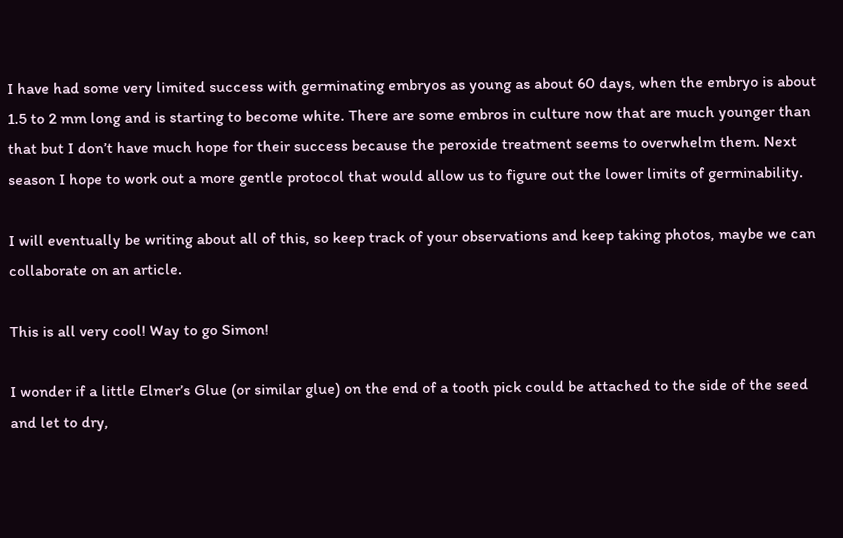I have had some very limited success with germinating embryos as young as about 60 days, when the embryo is about 1.5 to 2 mm long and is starting to become white. There are some embros in culture now that are much younger than that but I don’t have much hope for their success because the peroxide treatment seems to overwhelm them. Next season I hope to work out a more gentle protocol that would allow us to figure out the lower limits of germinability.

I will eventually be writing about all of this, so keep track of your observations and keep taking photos, maybe we can collaborate on an article.

This is all very cool! Way to go Simon!

I wonder if a little Elmer’s Glue (or similar glue) on the end of a tooth pick could be attached to the side of the seed and let to dry,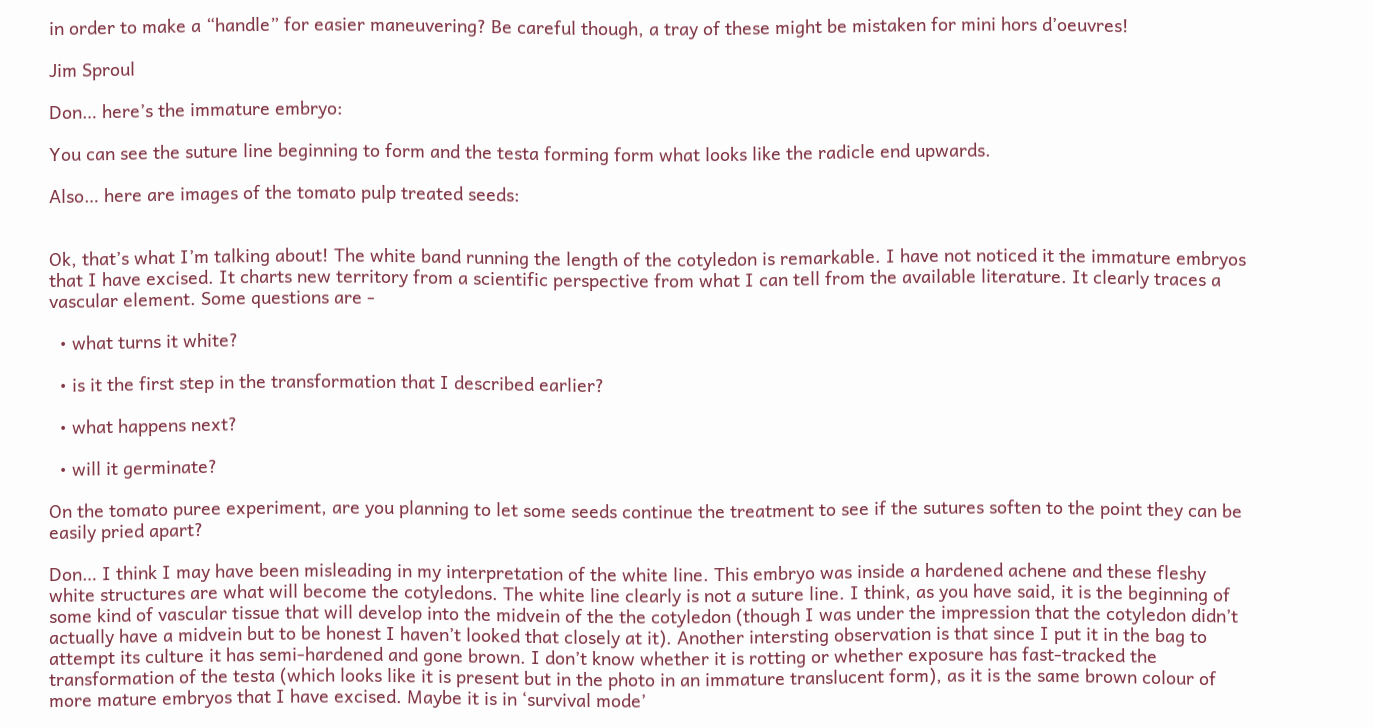in order to make a “handle” for easier maneuvering? Be careful though, a tray of these might be mistaken for mini hors d’oeuvres!

Jim Sproul

Don… here’s the immature embryo:

You can see the suture line beginning to form and the testa forming form what looks like the radicle end upwards.

Also… here are images of the tomato pulp treated seeds:


Ok, that’s what I’m talking about! The white band running the length of the cotyledon is remarkable. I have not noticed it the immature embryos that I have excised. It charts new territory from a scientific perspective from what I can tell from the available literature. It clearly traces a vascular element. Some questions are -

  • what turns it white?

  • is it the first step in the transformation that I described earlier?

  • what happens next?

  • will it germinate?

On the tomato puree experiment, are you planning to let some seeds continue the treatment to see if the sutures soften to the point they can be easily pried apart?

Don… I think I may have been misleading in my interpretation of the white line. This embryo was inside a hardened achene and these fleshy white structures are what will become the cotyledons. The white line clearly is not a suture line. I think, as you have said, it is the beginning of some kind of vascular tissue that will develop into the midvein of the the cotyledon (though I was under the impression that the cotyledon didn’t actually have a midvein but to be honest I haven’t looked that closely at it). Another intersting observation is that since I put it in the bag to attempt its culture it has semi-hardened and gone brown. I don’t know whether it is rotting or whether exposure has fast-tracked the transformation of the testa (which looks like it is present but in the photo in an immature translucent form), as it is the same brown colour of more mature embryos that I have excised. Maybe it is in ‘survival mode’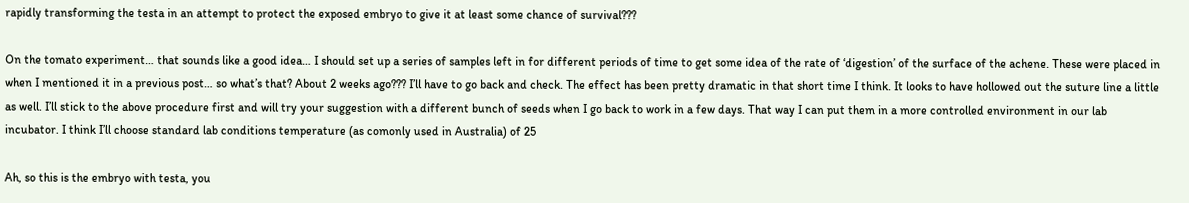rapidly transforming the testa in an attempt to protect the exposed embryo to give it at least some chance of survival???

On the tomato experiment… that sounds like a good idea… I should set up a series of samples left in for different periods of time to get some idea of the rate of ‘digestion’ of the surface of the achene. These were placed in when I mentioned it in a previous post… so what’s that? About 2 weeks ago??? I’ll have to go back and check. The effect has been pretty dramatic in that short time I think. It looks to have hollowed out the suture line a little as well. I’ll stick to the above procedure first and will try your suggestion with a different bunch of seeds when I go back to work in a few days. That way I can put them in a more controlled environment in our lab incubator. I think I’ll choose standard lab conditions temperature (as comonly used in Australia) of 25

Ah, so this is the embryo with testa, you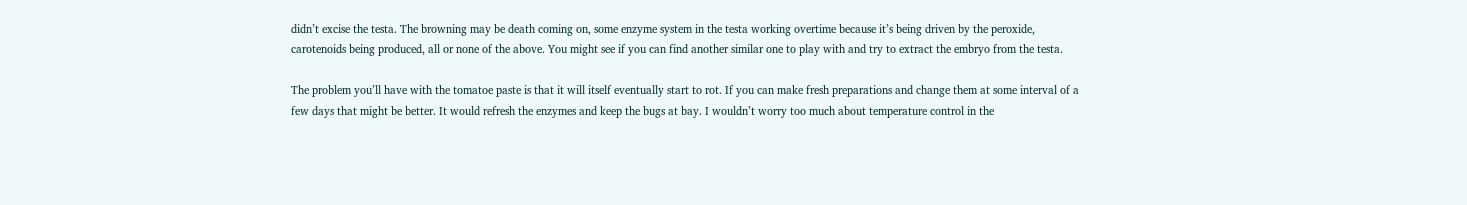didn’t excise the testa. The browning may be death coming on, some enzyme system in the testa working overtime because it’s being driven by the peroxide, carotenoids being produced, all or none of the above. You might see if you can find another similar one to play with and try to extract the embryo from the testa.

The problem you’ll have with the tomatoe paste is that it will itself eventually start to rot. If you can make fresh preparations and change them at some interval of a few days that might be better. It would refresh the enzymes and keep the bugs at bay. I wouldn’t worry too much about temperature control in the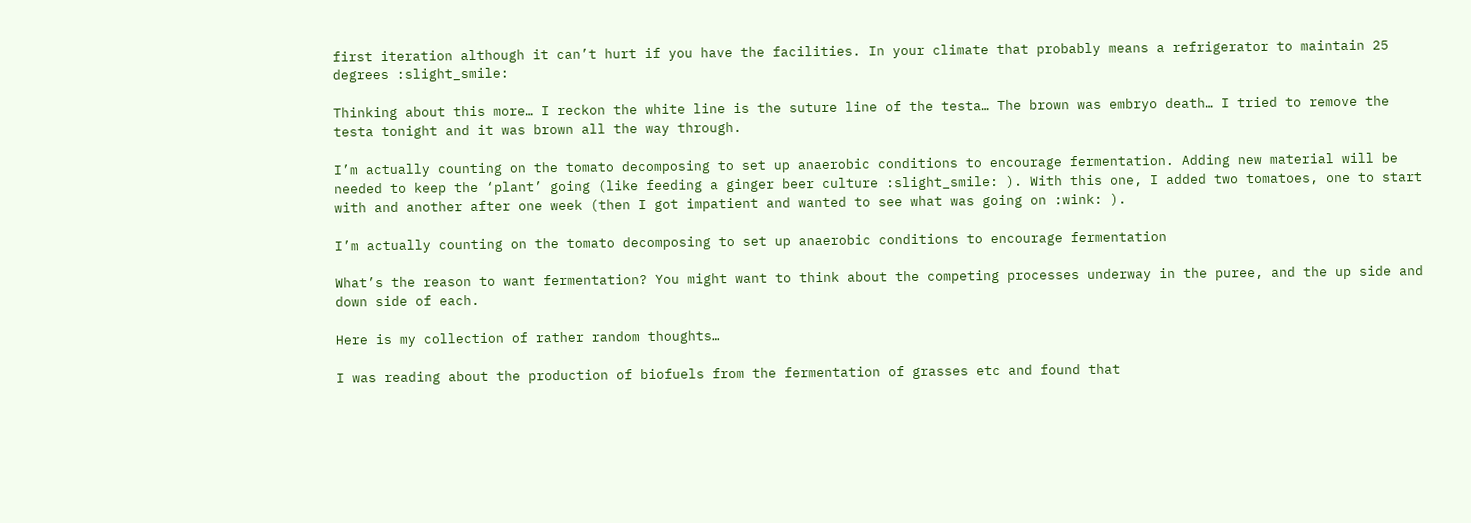first iteration although it can’t hurt if you have the facilities. In your climate that probably means a refrigerator to maintain 25 degrees :slight_smile:

Thinking about this more… I reckon the white line is the suture line of the testa… The brown was embryo death… I tried to remove the testa tonight and it was brown all the way through.

I’m actually counting on the tomato decomposing to set up anaerobic conditions to encourage fermentation. Adding new material will be needed to keep the ‘plant’ going (like feeding a ginger beer culture :slight_smile: ). With this one, I added two tomatoes, one to start with and another after one week (then I got impatient and wanted to see what was going on :wink: ).

I’m actually counting on the tomato decomposing to set up anaerobic conditions to encourage fermentation

What’s the reason to want fermentation? You might want to think about the competing processes underway in the puree, and the up side and down side of each.

Here is my collection of rather random thoughts…

I was reading about the production of biofuels from the fermentation of grasses etc and found that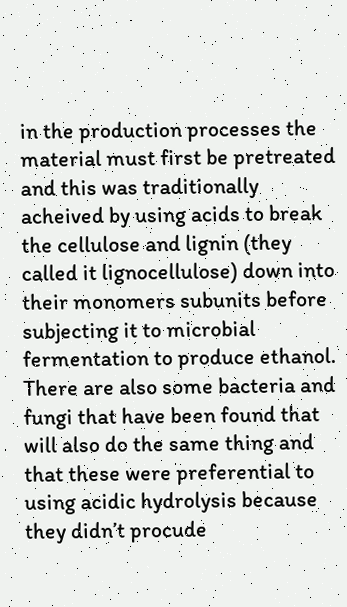in the production processes the material must first be pretreated and this was traditionally acheived by using acids to break the cellulose and lignin (they called it lignocellulose) down into their monomers subunits before subjecting it to microbial fermentation to produce ethanol. There are also some bacteria and fungi that have been found that will also do the same thing and that these were preferential to using acidic hydrolysis because they didn’t procude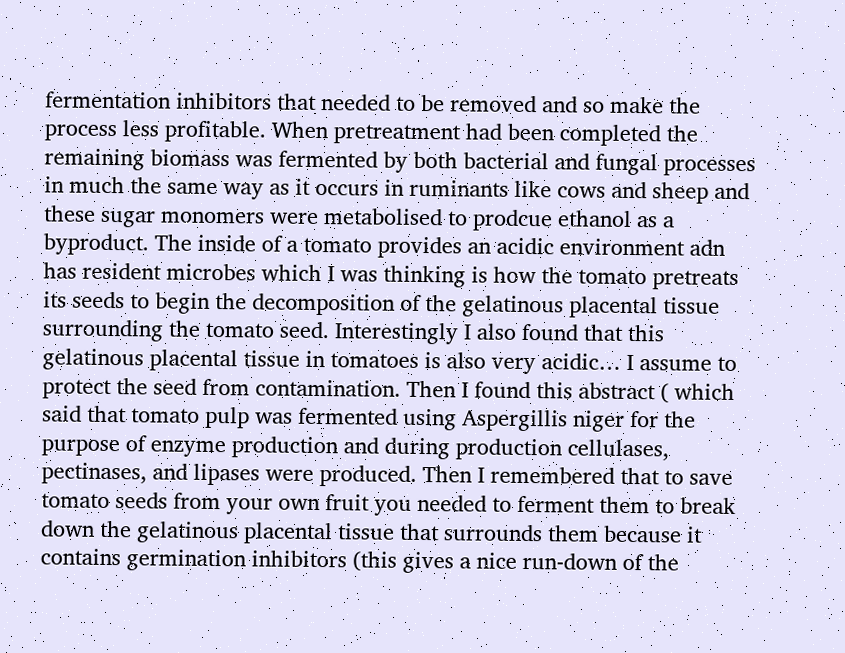fermentation inhibitors that needed to be removed and so make the process less profitable. When pretreatment had been completed the remaining biomass was fermented by both bacterial and fungal processes in much the same way as it occurs in ruminants like cows and sheep and these sugar monomers were metabolised to prodcue ethanol as a byproduct. The inside of a tomato provides an acidic environment adn has resident microbes which I was thinking is how the tomato pretreats its seeds to begin the decomposition of the gelatinous placental tissue surrounding the tomato seed. Interestingly I also found that this gelatinous placental tissue in tomatoes is also very acidic… I assume to protect the seed from contamination. Then I found this abstract ( which said that tomato pulp was fermented using Aspergillis niger for the purpose of enzyme production and during production cellulases, pectinases, and lipases were produced. Then I remembered that to save tomato seeds from your own fruit you needed to ferment them to break down the gelatinous placental tissue that surrounds them because it contains germination inhibitors (this gives a nice run-down of the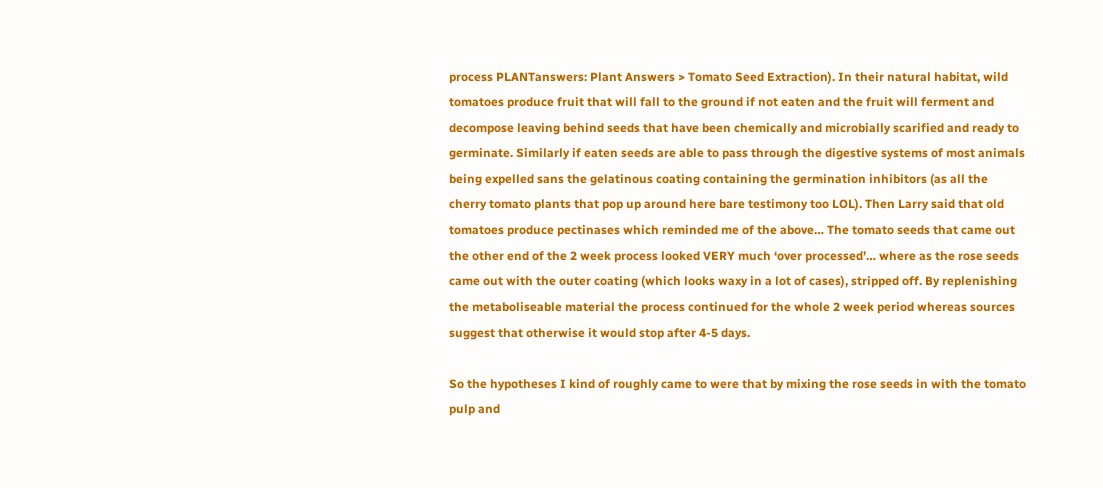process PLANTanswers: Plant Answers > Tomato Seed Extraction). In their natural habitat, wild tomatoes produce fruit that will fall to the ground if not eaten and the fruit will ferment and decompose leaving behind seeds that have been chemically and microbially scarified and ready to germinate. Similarly if eaten seeds are able to pass through the digestive systems of most animals being expelled sans the gelatinous coating containing the germination inhibitors (as all the cherry tomato plants that pop up around here bare testimony too LOL). Then Larry said that old tomatoes produce pectinases which reminded me of the above… The tomato seeds that came out the other end of the 2 week process looked VERY much ‘over processed’… where as the rose seeds came out with the outer coating (which looks waxy in a lot of cases), stripped off. By replenishing the metaboliseable material the process continued for the whole 2 week period whereas sources suggest that otherwise it would stop after 4-5 days.

So the hypotheses I kind of roughly came to were that by mixing the rose seeds in with the tomato pulp and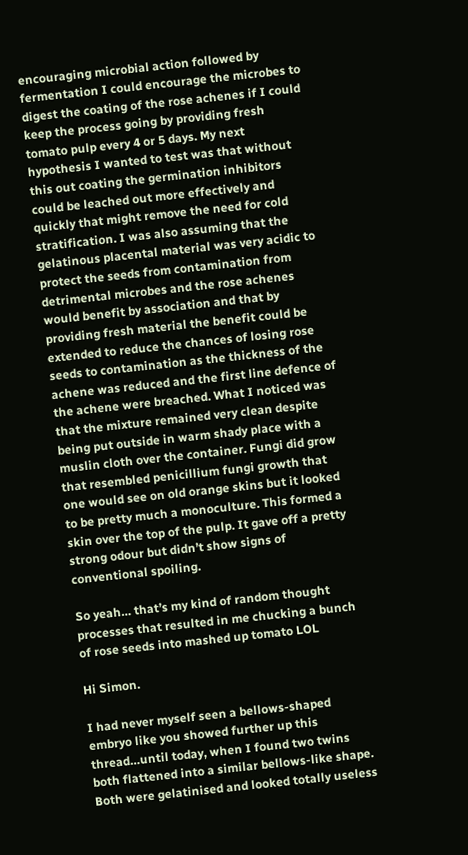encouraging microbial action followed by fermentation I could encourage the microbes to digest the coating of the rose achenes if I could keep the process going by providing fresh tomato pulp every 4 or 5 days. My next hypothesis I wanted to test was that without this out coating the germination inhibitors could be leached out more effectively and quickly that might remove the need for cold stratification. I was also assuming that the gelatinous placental material was very acidic to protect the seeds from contamination from detrimental microbes and the rose achenes would benefit by association and that by providing fresh material the benefit could be extended to reduce the chances of losing rose seeds to contamination as the thickness of the achene was reduced and the first line defence of the achene were breached. What I noticed was that the mixture remained very clean despite being put outside in warm shady place with a muslin cloth over the container. Fungi did grow that resembled penicillium fungi growth that one would see on old orange skins but it looked to be pretty much a monoculture. This formed a skin over the top of the pulp. It gave off a pretty strong odour but didn’t show signs of conventional spoiling.

So yeah… that’s my kind of random thought processes that resulted in me chucking a bunch of rose seeds into mashed up tomato LOL

Hi Simon.

I had never myself seen a bellows-shaped embryo like you showed further up this thread…until today, when I found two twins both flattened into a similar bellows-like shape. Both were gelatinised and looked totally useless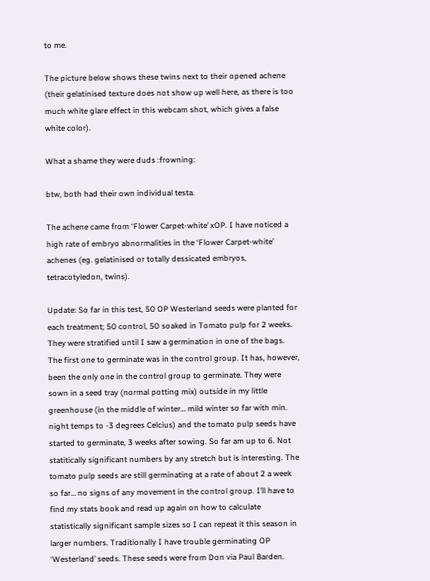to me.

The picture below shows these twins next to their opened achene (their gelatinised texture does not show up well here, as there is too much white glare effect in this webcam shot, which gives a false white color).

What a shame they were duds :frowning:

btw, both had their own individual testa.

The achene came from ‘Flower Carpet-white’ xOP. I have noticed a high rate of embryo abnormalities in the ‘Flower Carpet-white’ achenes (eg. gelatinised or totally dessicated embryos, tetracotyledon, twins).

Update: So far in this test, 50 OP Westerland seeds were planted for each treatment; 50 control, 50 soaked in Tomato pulp for 2 weeks. They were stratified until I saw a germination in one of the bags. The first one to germinate was in the control group. It has, however, been the only one in the control group to germinate. They were sown in a seed tray (normal potting mix) outside in my little greenhouse (in the middle of winter… mild winter so far with min. night temps to -3 degrees Celcius) and the tomato pulp seeds have started to germinate, 3 weeks after sowing. So far am up to 6. Not statitically significant numbers by any stretch but is interesting. The tomato pulp seeds are still germinating at a rate of about 2 a week so far… no signs of any movement in the control group. I’ll have to find my stats book and read up again on how to calculate statistically significant sample sizes so I can repeat it this season in larger numbers. Traditionally I have trouble germinating OP ‘Westerland’ seeds. These seeds were from Don via Paul Barden.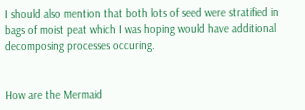I should also mention that both lots of seed were stratified in bags of moist peat which I was hoping would have additional decomposing processes occuring.


How are the Mermaid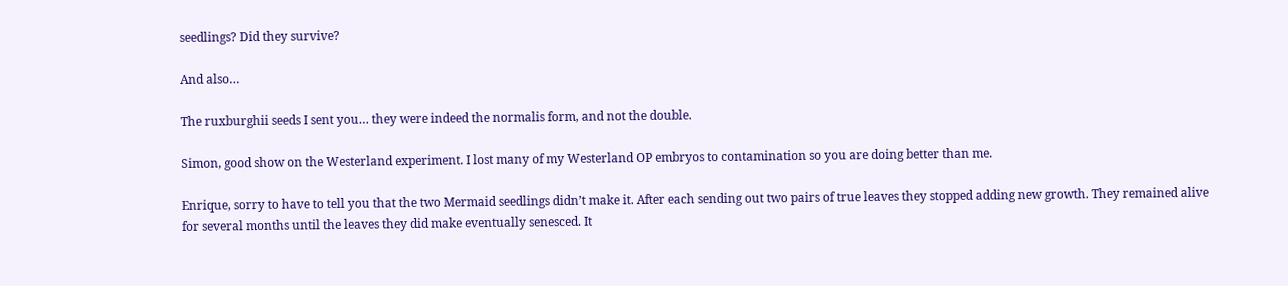seedlings? Did they survive?

And also…

The ruxburghii seeds I sent you… they were indeed the normalis form, and not the double.

Simon, good show on the Westerland experiment. I lost many of my Westerland OP embryos to contamination so you are doing better than me.

Enrique, sorry to have to tell you that the two Mermaid seedlings didn’t make it. After each sending out two pairs of true leaves they stopped adding new growth. They remained alive for several months until the leaves they did make eventually senesced. It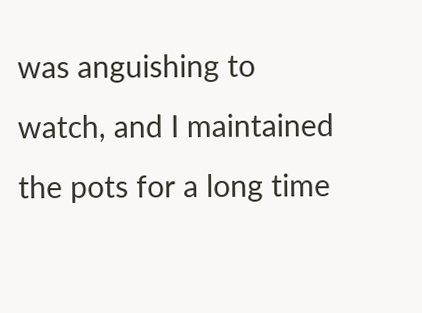was anguishing to watch, and I maintained the pots for a long time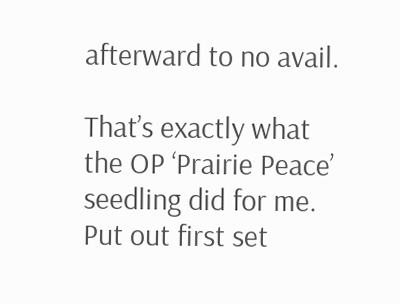afterward to no avail.

That’s exactly what the OP ‘Prairie Peace’ seedling did for me. Put out first set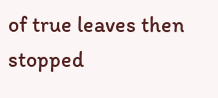of true leaves then stopped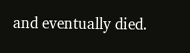and eventually died.